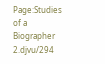Page:Studies of a Biographer 2.djvu/294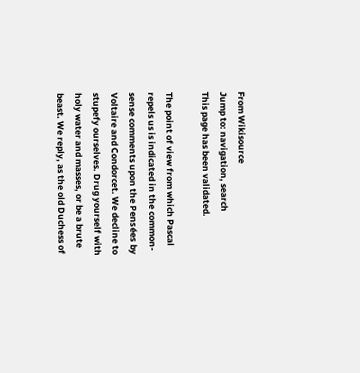From Wikisource
Jump to: navigation, search
This page has been validated.

The point of view from which Pascal repels us is indicated in the common-sense comments upon the Pensées by Voltaire and Condorcet. We decline to stupefy ourselves. Drug yourself with holy water and masses, or be a brute beast. We reply, as the old Duchess of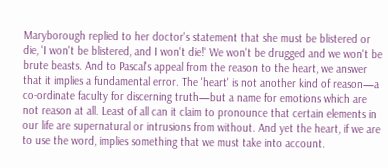Maryborough replied to her doctor's statement that she must be blistered or die, 'I won't be blistered, and I won't die!' We won't be drugged and we won't be brute beasts. And to Pascal's appeal from the reason to the heart, we answer that it implies a fundamental error. The 'heart' is not another kind of reason—a co-ordinate faculty for discerning truth—but a name for emotions which are not reason at all. Least of all can it claim to pronounce that certain elements in our life are supernatural or intrusions from without. And yet the heart, if we are to use the word, implies something that we must take into account.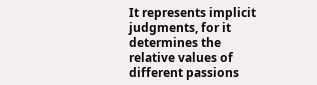It represents implicit judgments, for it determines the relative values of different passions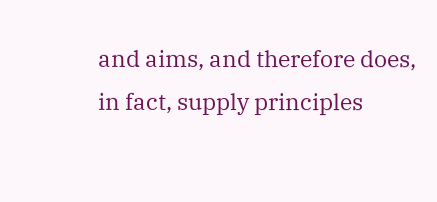and aims, and therefore does, in fact, supply principles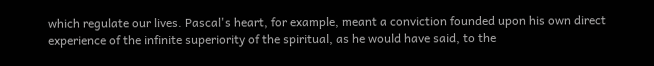which regulate our lives. Pascal's heart, for example, meant a conviction founded upon his own direct experience of the infinite superiority of the spiritual, as he would have said, to the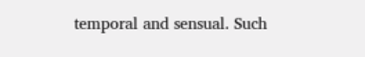temporal and sensual. Such